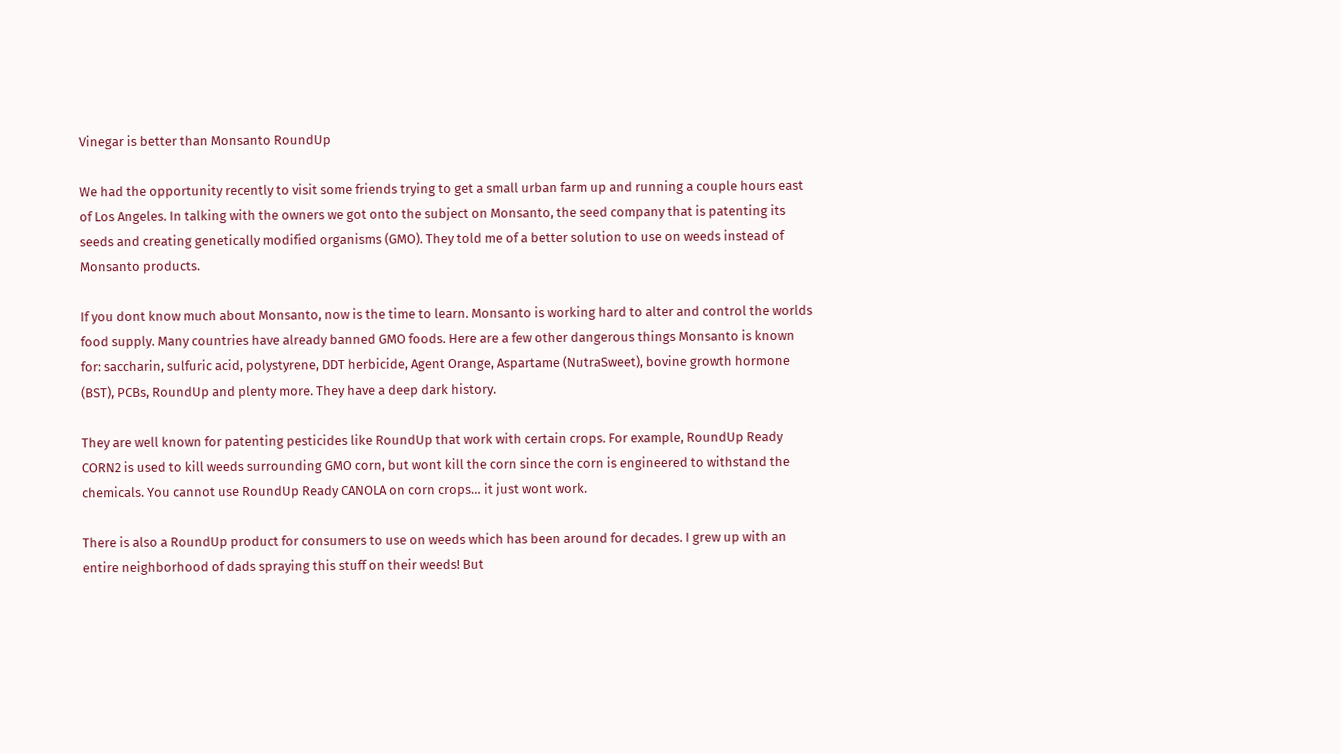Vinegar is better than Monsanto RoundUp

We had the opportunity recently to visit some friends trying to get a small urban farm up and running a couple hours east of Los Angeles. In talking with the owners we got onto the subject on Monsanto, the seed company that is patenting its seeds and creating genetically modified organisms (GMO). They told me of a better solution to use on weeds instead of Monsanto products.

If you dont know much about Monsanto, now is the time to learn. Monsanto is working hard to alter and control the worlds food supply. Many countries have already banned GMO foods. Here are a few other dangerous things Monsanto is known for: saccharin, sulfuric acid, polystyrene, DDT herbicide, Agent Orange, Aspartame (NutraSweet), bovine growth hormone (BST), PCBs, RoundUp and plenty more. They have a deep dark history.

They are well known for patenting pesticides like RoundUp that work with certain crops. For example, RoundUp Ready CORN2 is used to kill weeds surrounding GMO corn, but wont kill the corn since the corn is engineered to withstand the chemicals. You cannot use RoundUp Ready CANOLA on corn crops… it just wont work.

There is also a RoundUp product for consumers to use on weeds which has been around for decades. I grew up with an entire neighborhood of dads spraying this stuff on their weeds! But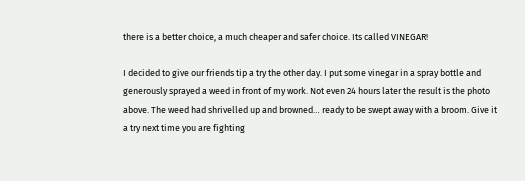there is a better choice, a much cheaper and safer choice. Its called VINEGAR!

I decided to give our friends tip a try the other day. I put some vinegar in a spray bottle and generously sprayed a weed in front of my work. Not even 24 hours later the result is the photo above. The weed had shrivelled up and browned… ready to be swept away with a broom. Give it a try next time you are fighting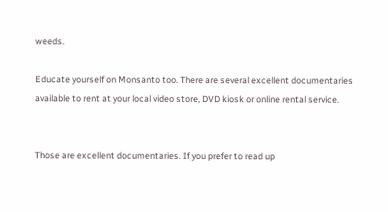weeds.

Educate yourself on Monsanto too. There are several excellent documentaries available to rent at your local video store, DVD kiosk or online rental service.


Those are excellent documentaries. If you prefer to read up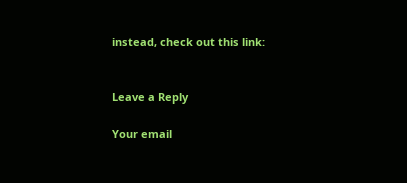instead, check out this link:


Leave a Reply

Your email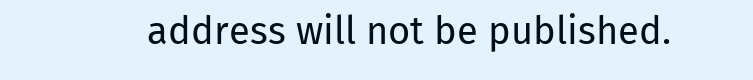address will not be published.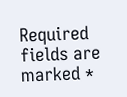Required fields are marked *